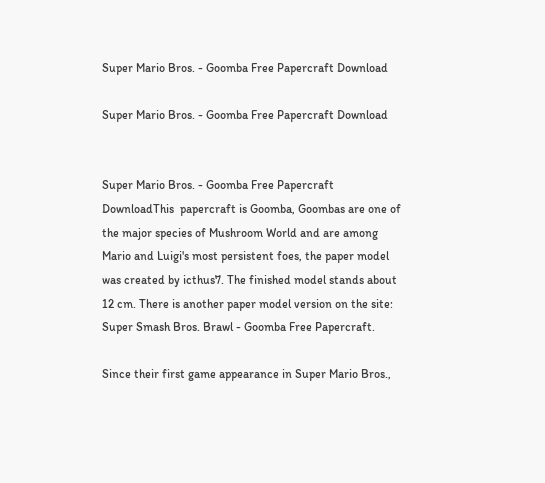Super Mario Bros. - Goomba Free Papercraft Download

Super Mario Bros. - Goomba Free Papercraft Download


Super Mario Bros. - Goomba Free Papercraft DownloadThis  papercraft is Goomba, Goombas are one of the major species of Mushroom World and are among Mario and Luigi's most persistent foes, the paper model was created by icthus7. The finished model stands about 12 cm. There is another paper model version on the site: Super Smash Bros. Brawl - Goomba Free Papercraft.

Since their first game appearance in Super Mario Bros.,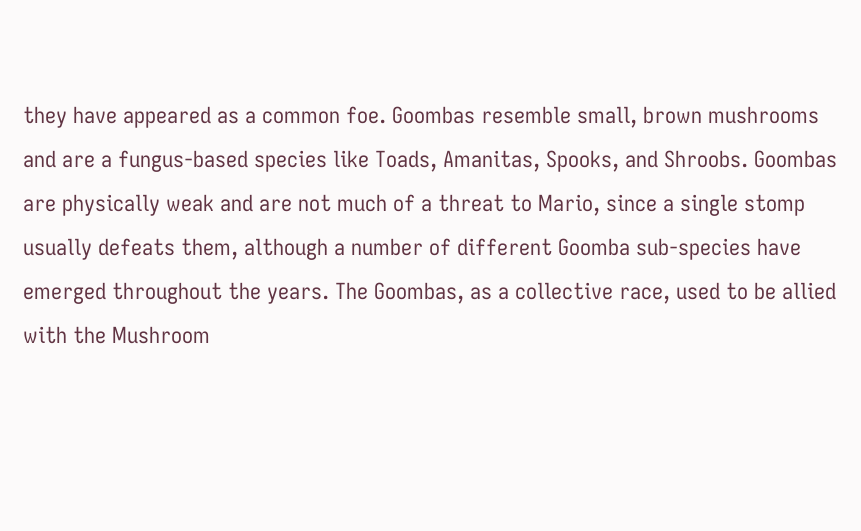they have appeared as a common foe. Goombas resemble small, brown mushrooms and are a fungus-based species like Toads, Amanitas, Spooks, and Shroobs. Goombas are physically weak and are not much of a threat to Mario, since a single stomp usually defeats them, although a number of different Goomba sub-species have emerged throughout the years. The Goombas, as a collective race, used to be allied with the Mushroom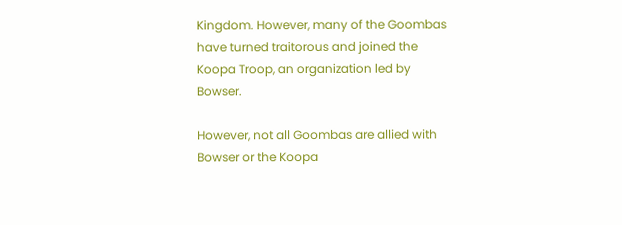Kingdom. However, many of the Goombas have turned traitorous and joined the Koopa Troop, an organization led by Bowser.

However, not all Goombas are allied with Bowser or the Koopa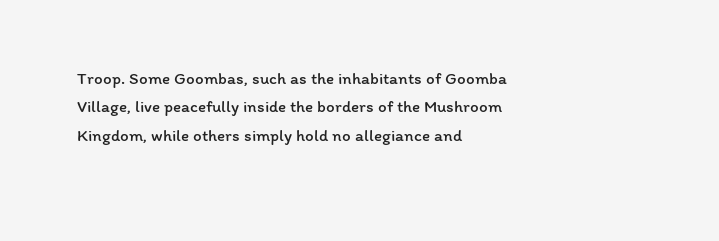Troop. Some Goombas, such as the inhabitants of Goomba Village, live peacefully inside the borders of the Mushroom Kingdom, while others simply hold no allegiance and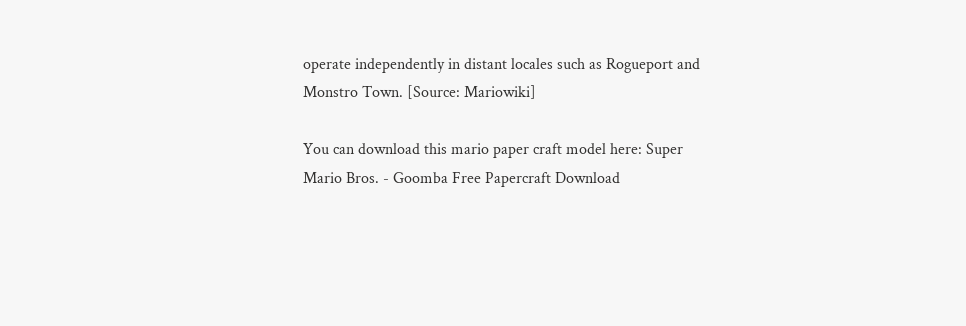operate independently in distant locales such as Rogueport and Monstro Town. [Source: Mariowiki]

You can download this mario paper craft model here: Super Mario Bros. - Goomba Free Papercraft Download